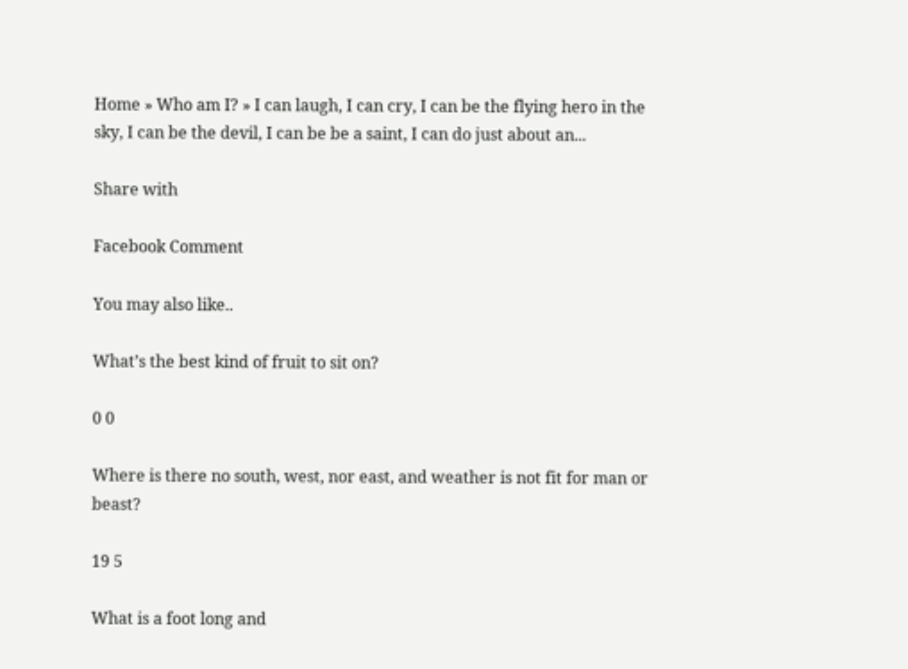Home » Who am I? » I can laugh, I can cry, I can be the flying hero in the sky, I can be the devil, I can be be a saint, I can do just about an...

Share with

Facebook Comment

You may also like..

What’s the best kind of fruit to sit on?

0 0

Where is there no south, west, nor east, and weather is not fit for man or beast?

19 5

What is a foot long and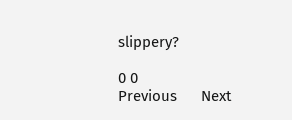slippery?

0 0
Previous      Next